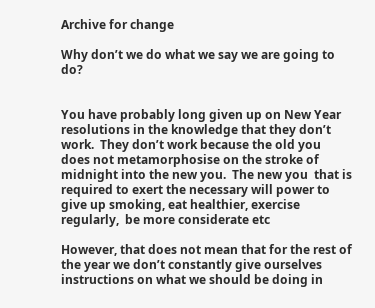Archive for change

Why don’t we do what we say we are going to do?


You have probably long given up on New Year resolutions in the knowledge that they don’t work.  They don’t work because the old you does not metamorphosise on the stroke of midnight into the new you.  The new you  that is required to exert the necessary will power to give up smoking, eat healthier, exercise regularly,  be more considerate etc

However, that does not mean that for the rest of the year we don’t constantly give ourselves instructions on what we should be doing in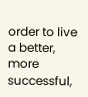order to live a better, more successful,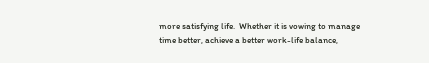more satisfying life.  Whether it is vowing to manage time better, achieve a better work-life balance,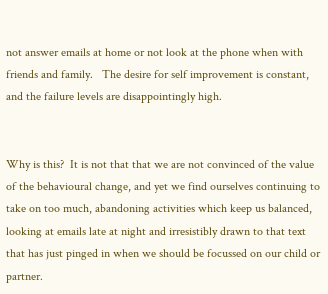not answer emails at home or not look at the phone when with friends and family.   The desire for self improvement is constant, and the failure levels are disappointingly high.


Why is this?  It is not that that we are not convinced of the value of the behavioural change, and yet we find ourselves continuing to take on too much, abandoning activities which keep us balanced, looking at emails late at night and irresistibly drawn to that text that has just pinged in when we should be focussed on our child or partner.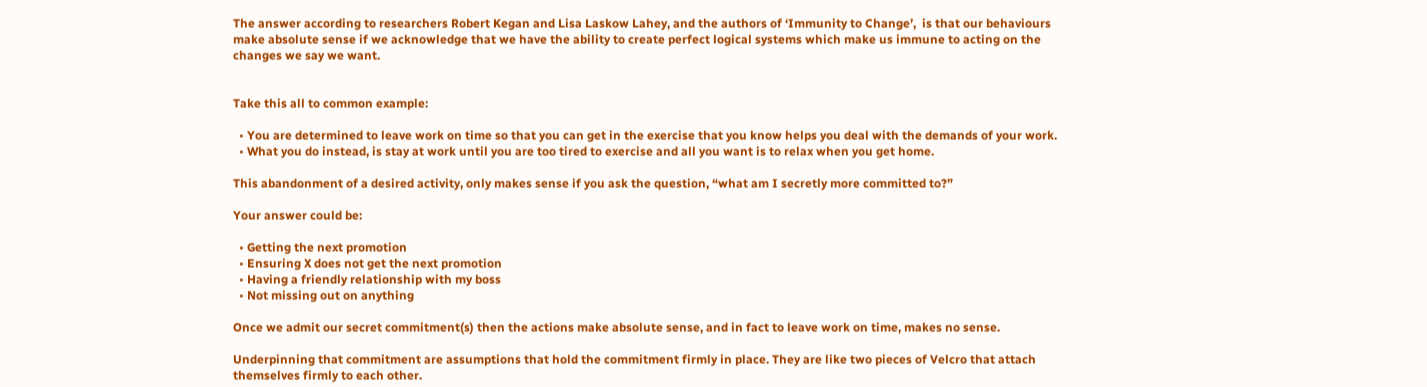The answer according to researchers Robert Kegan and Lisa Laskow Lahey, and the authors of ‘Immunity to Change’,  is that our behaviours make absolute sense if we acknowledge that we have the ability to create perfect logical systems which make us immune to acting on the changes we say we want.


Take this all to common example:

  • You are determined to leave work on time so that you can get in the exercise that you know helps you deal with the demands of your work.
  • What you do instead, is stay at work until you are too tired to exercise and all you want is to relax when you get home.

This abandonment of a desired activity, only makes sense if you ask the question, “what am I secretly more committed to?”

Your answer could be:

  • Getting the next promotion
  • Ensuring X does not get the next promotion
  • Having a friendly relationship with my boss
  • Not missing out on anything

Once we admit our secret commitment(s) then the actions make absolute sense, and in fact to leave work on time, makes no sense.

Underpinning that commitment are assumptions that hold the commitment firmly in place. They are like two pieces of Velcro that attach themselves firmly to each other.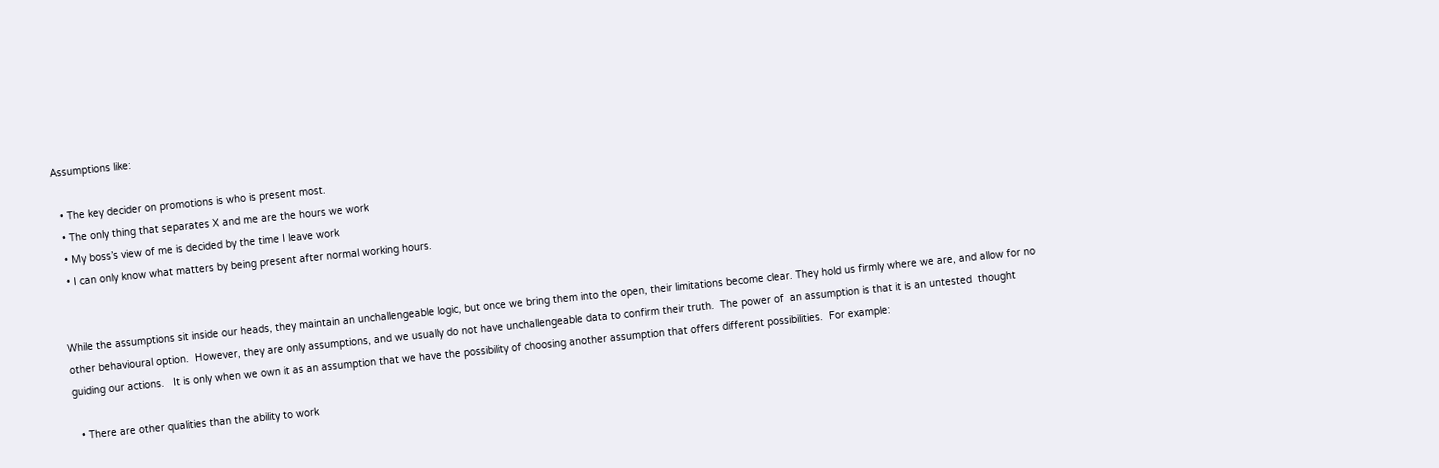Assumptions like:

  • The key decider on promotions is who is present most.
  • The only thing that separates X and me are the hours we work
  • My boss’s view of me is decided by the time I leave work
  • I can only know what matters by being present after normal working hours.


While the assumptions sit inside our heads, they maintain an unchallengeable logic, but once we bring them into the open, their limitations become clear. They hold us firmly where we are, and allow for no other behavioural option.  However, they are only assumptions, and we usually do not have unchallengeable data to confirm their truth.  The power of  an assumption is that it is an untested  thought  guiding our actions.   It is only when we own it as an assumption that we have the possibility of choosing another assumption that offers different possibilities.  For example:

  • There are other qualities than the ability to work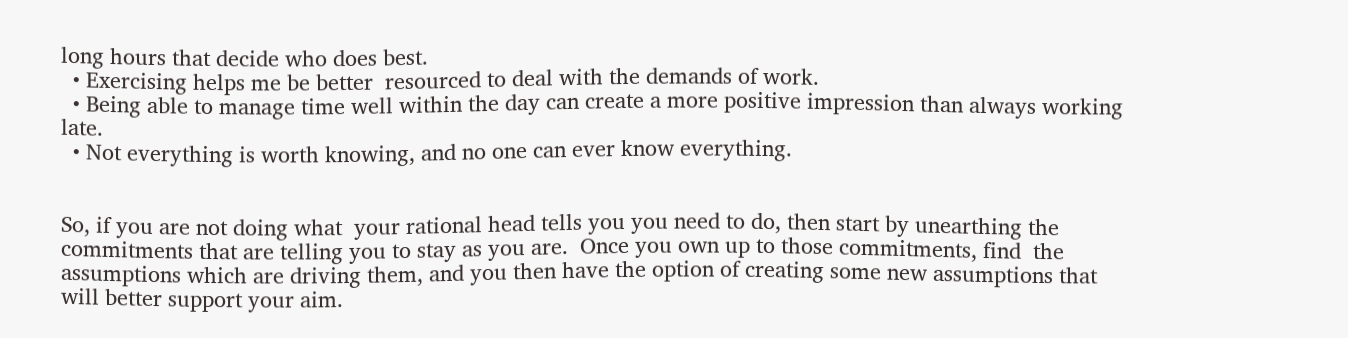long hours that decide who does best.
  • Exercising helps me be better  resourced to deal with the demands of work.
  • Being able to manage time well within the day can create a more positive impression than always working late.
  • Not everything is worth knowing, and no one can ever know everything.


So, if you are not doing what  your rational head tells you you need to do, then start by unearthing the commitments that are telling you to stay as you are.  Once you own up to those commitments, find  the assumptions which are driving them, and you then have the option of creating some new assumptions that will better support your aim.